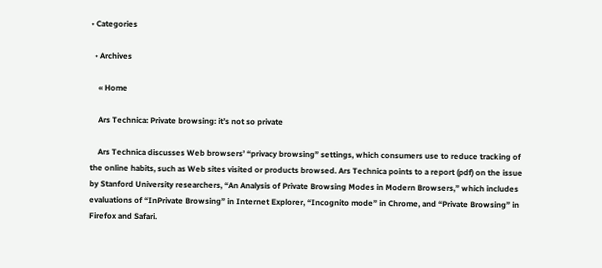• Categories

  • Archives

    « Home

    Ars Technica: Private browsing: it’s not so private

    Ars Technica discusses Web browsers’ “privacy browsing” settings, which consumers use to reduce tracking of the online habits, such as Web sites visited or products browsed. Ars Technica points to a report (pdf) on the issue by Stanford University researchers, “An Analysis of Private Browsing Modes in Modern Browsers,” which includes evaluations of “InPrivate Browsing” in Internet Explorer, “Incognito mode” in Chrome, and “Private Browsing” in Firefox and Safari.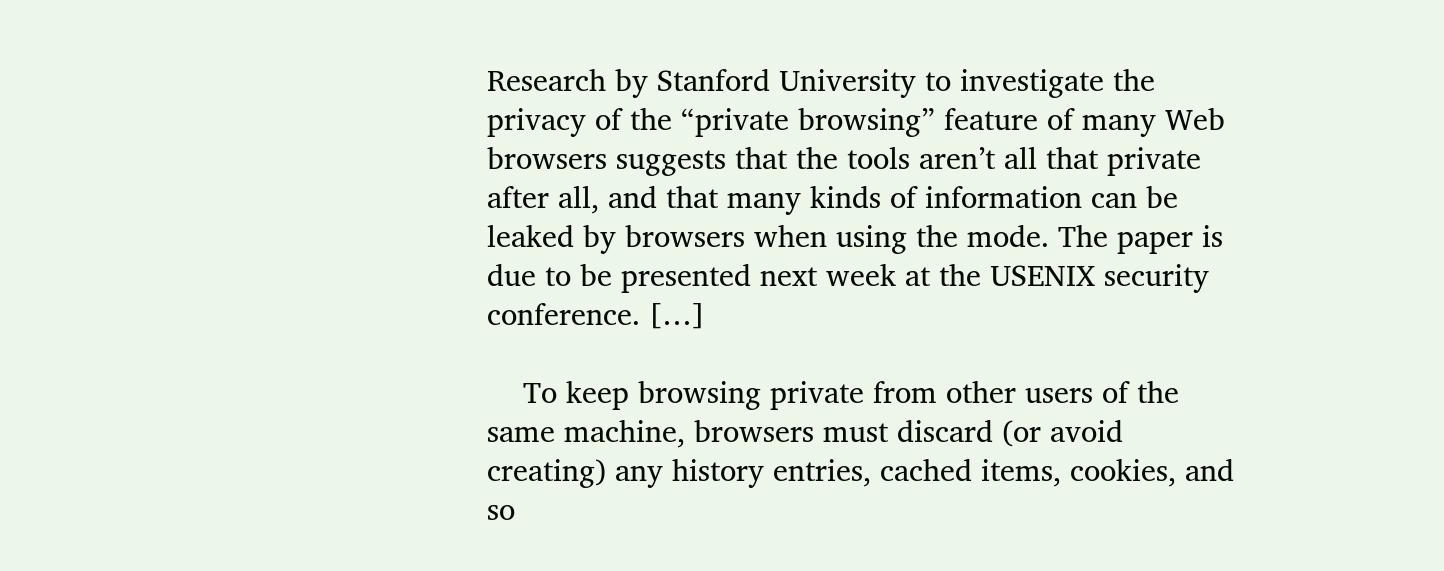Research by Stanford University to investigate the privacy of the “private browsing” feature of many Web browsers suggests that the tools aren’t all that private after all, and that many kinds of information can be leaked by browsers when using the mode. The paper is due to be presented next week at the USENIX security conference. […]

    To keep browsing private from other users of the same machine, browsers must discard (or avoid creating) any history entries, cached items, cookies, and so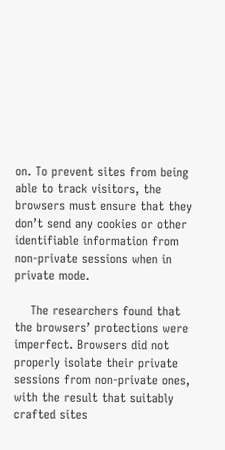on. To prevent sites from being able to track visitors, the browsers must ensure that they don’t send any cookies or other identifiable information from non-private sessions when in private mode.

    The researchers found that the browsers’ protections were imperfect. Browsers did not properly isolate their private sessions from non-private ones, with the result that suitably crafted sites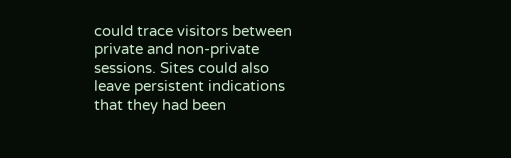could trace visitors between private and non-private sessions. Sites could also leave persistent indications that they had been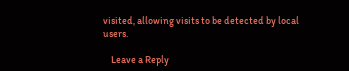visited, allowing visits to be detected by local users.

    Leave a Reply